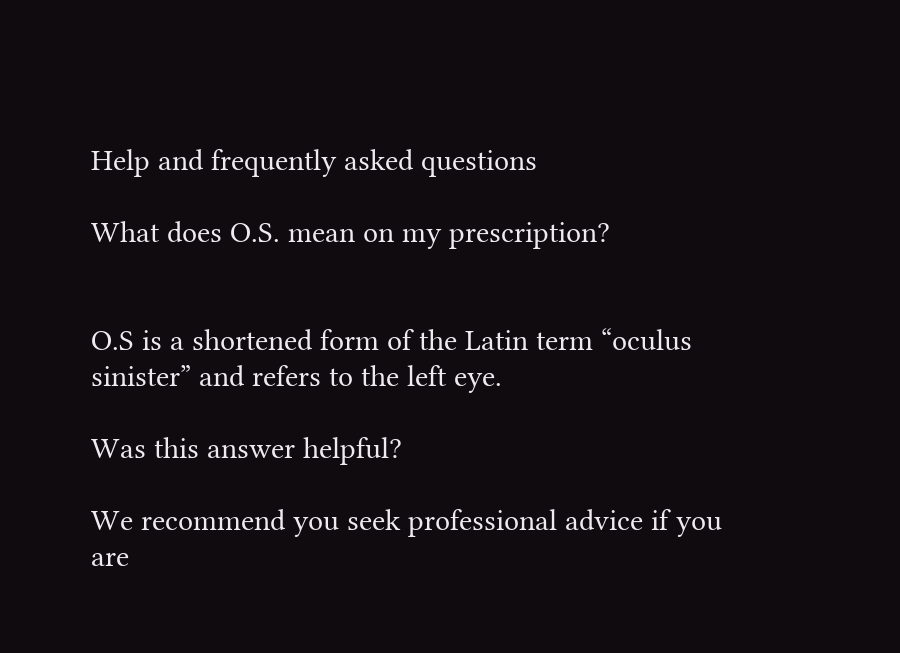Help and frequently asked questions

What does O.S. mean on my prescription?


O.S is a shortened form of the Latin term “oculus sinister” and refers to the left eye.

Was this answer helpful?

We recommend you seek professional advice if you are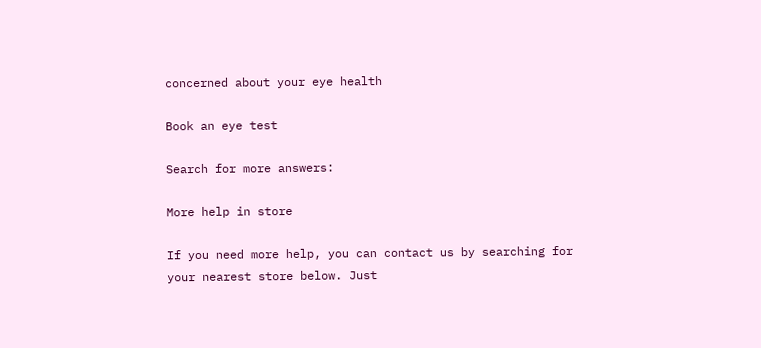concerned about your eye health

Book an eye test

Search for more answers:

More help in store

If you need more help, you can contact us by searching for your nearest store below. Just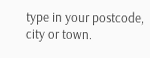type in your postcode, city or town.